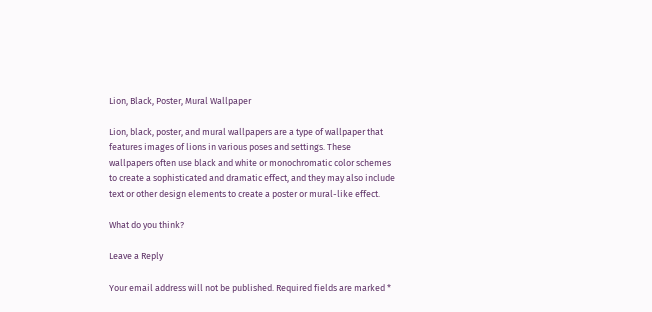Lion, Black, Poster, Mural Wallpaper

Lion, black, poster, and mural wallpapers are a type of wallpaper that features images of lions in various poses and settings. These wallpapers often use black and white or monochromatic color schemes to create a sophisticated and dramatic effect, and they may also include text or other design elements to create a poster or mural-like effect.

What do you think?

Leave a Reply

Your email address will not be published. Required fields are marked *